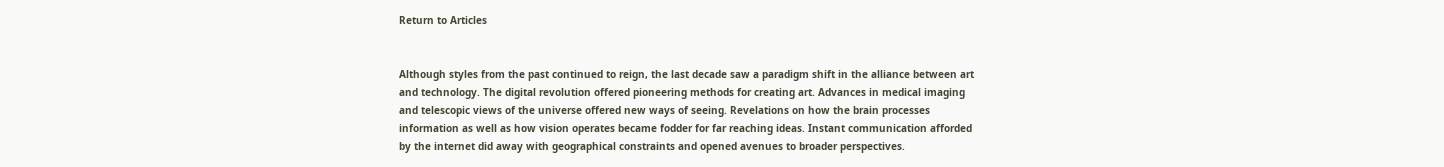Return to Articles


Although styles from the past continued to reign, the last decade saw a paradigm shift in the alliance between art and technology. The digital revolution offered pioneering methods for creating art. Advances in medical imaging and telescopic views of the universe offered new ways of seeing. Revelations on how the brain processes information as well as how vision operates became fodder for far reaching ideas. Instant communication afforded by the internet did away with geographical constraints and opened avenues to broader perspectives.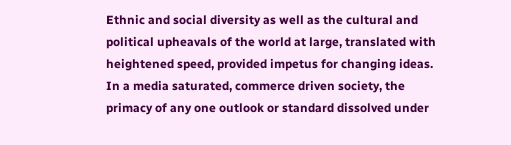Ethnic and social diversity as well as the cultural and political upheavals of the world at large, translated with heightened speed, provided impetus for changing ideas. In a media saturated, commerce driven society, the primacy of any one outlook or standard dissolved under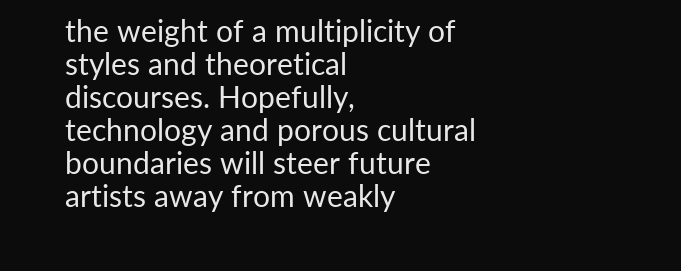the weight of a multiplicity of styles and theoretical discourses. Hopefully, technology and porous cultural boundaries will steer future artists away from weakly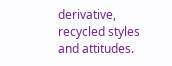derivative, recycled styles and attitudes.